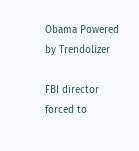Obama Powered by Trendolizer

FBI director forced to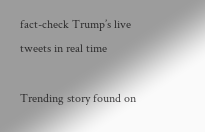fact-check Trump’s live tweets in real time

Trending story found on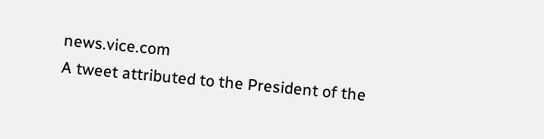news.vice.com
A tweet attributed to the President of the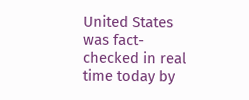United States was fact-checked in real time today by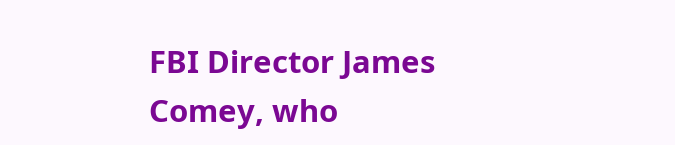FBI Director James Comey, who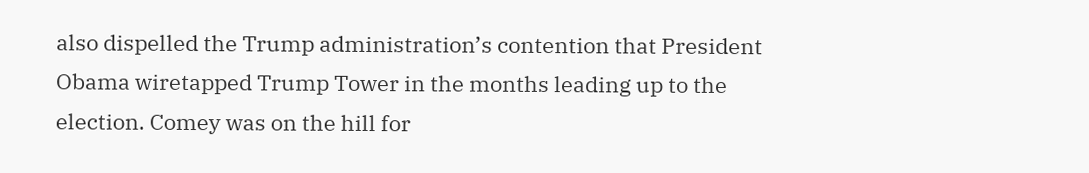also dispelled the Trump administration’s contention that President Obama wiretapped Trump Tower in the months leading up to the election. Comey was on the hill for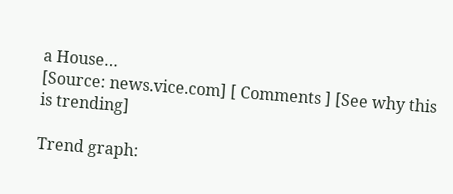a House…
[Source: news.vice.com] [ Comments ] [See why this is trending]

Trend graph: